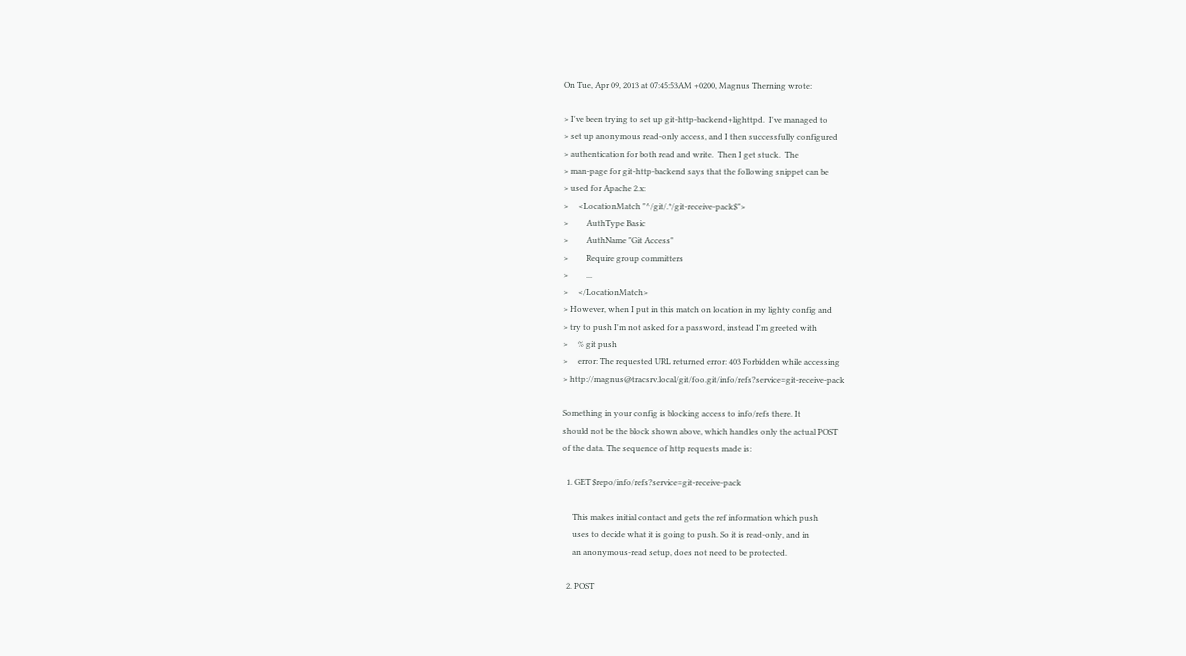On Tue, Apr 09, 2013 at 07:45:53AM +0200, Magnus Therning wrote:

> I've been trying to set up git-http-backend+lighttpd.  I've managed to
> set up anonymous read-only access, and I then successfully configured
> authentication for both read and write.  Then I get stuck.  The
> man-page for git-http-backend says that the following snippet can be
> used for Apache 2.x:
>     <LocationMatch "^/git/.*/git-receive-pack$">
>         AuthType Basic
>         AuthName "Git Access"
>         Require group committers
>         ...
>     </LocationMatch>
> However, when I put in this match on location in my lighty config and
> try to push I'm not asked for a password, instead I'm greeted with
>     % git push
>     error: The requested URL returned error: 403 Forbidden while accessing
> http://magnus@tracsrv.local/git/foo.git/info/refs?service=git-receive-pack

Something in your config is blocking access to info/refs there. It
should not be the block shown above, which handles only the actual POST
of the data. The sequence of http requests made is:

  1. GET $repo/info/refs?service=git-receive-pack

     This makes initial contact and gets the ref information which push
     uses to decide what it is going to push. So it is read-only, and in
     an anonymous-read setup, does not need to be protected.

  2. POST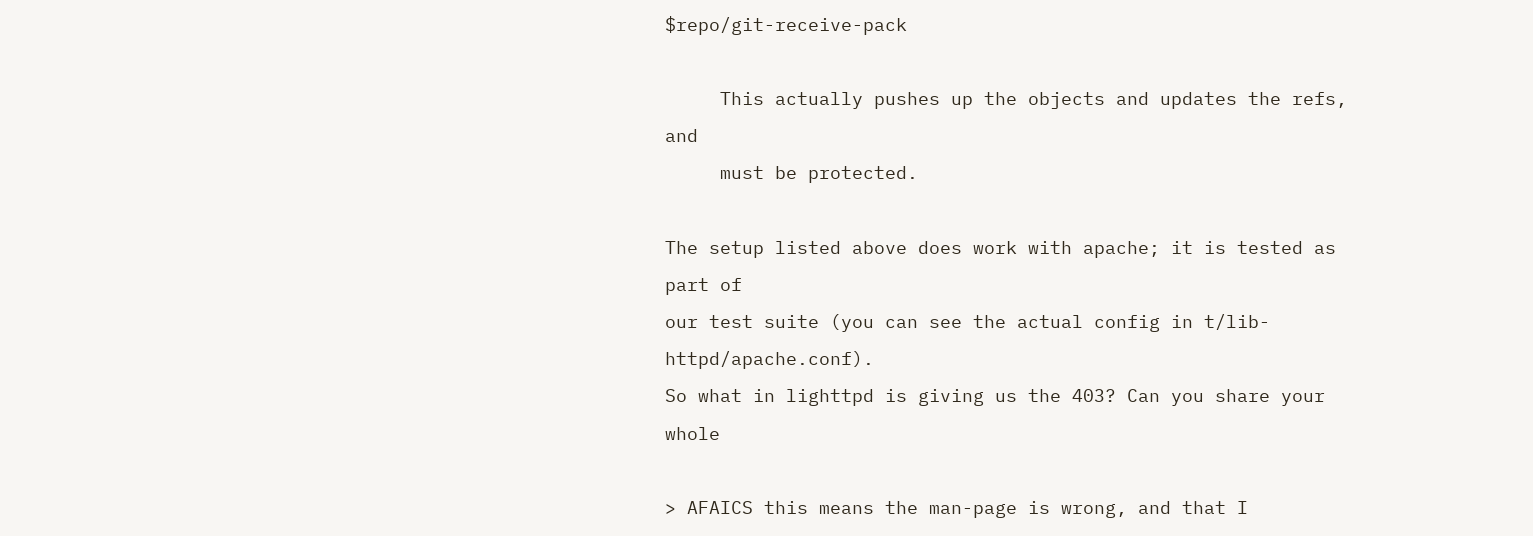$repo/git-receive-pack

     This actually pushes up the objects and updates the refs, and
     must be protected.

The setup listed above does work with apache; it is tested as part of
our test suite (you can see the actual config in t/lib-httpd/apache.conf).
So what in lighttpd is giving us the 403? Can you share your whole

> AFAICS this means the man-page is wrong, and that I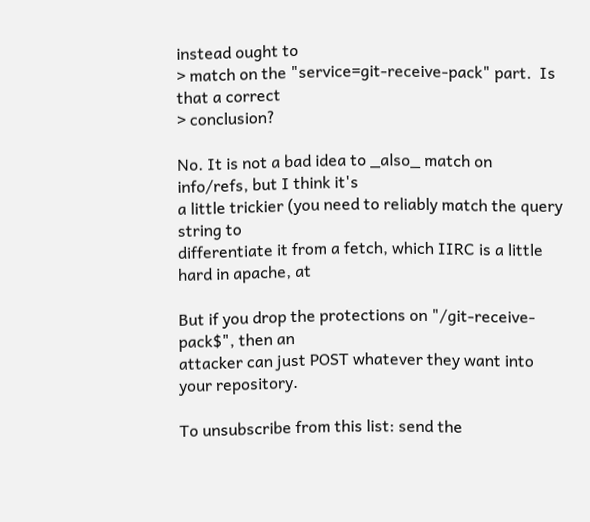instead ought to
> match on the "service=git-receive-pack" part.  Is that a correct
> conclusion?

No. It is not a bad idea to _also_ match on info/refs, but I think it's
a little trickier (you need to reliably match the query string to
differentiate it from a fetch, which IIRC is a little hard in apache, at

But if you drop the protections on "/git-receive-pack$", then an
attacker can just POST whatever they want into your repository.

To unsubscribe from this list: send the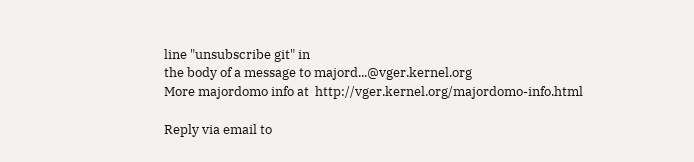line "unsubscribe git" in
the body of a message to majord...@vger.kernel.org
More majordomo info at  http://vger.kernel.org/majordomo-info.html

Reply via email to